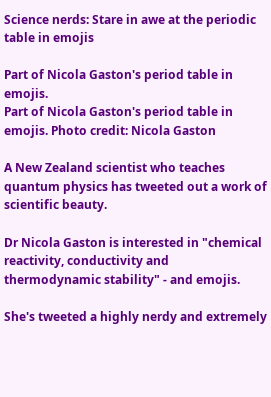Science nerds: Stare in awe at the periodic table in emojis

Part of Nicola Gaston's period table in emojis.
Part of Nicola Gaston's period table in emojis. Photo credit: Nicola Gaston

A New Zealand scientist who teaches quantum physics has tweeted out a work of scientific beauty.

Dr Nicola Gaston is interested in "chemical reactivity, conductivity and thermodynamic stability" - and emojis.

She's tweeted a highly nerdy and extremely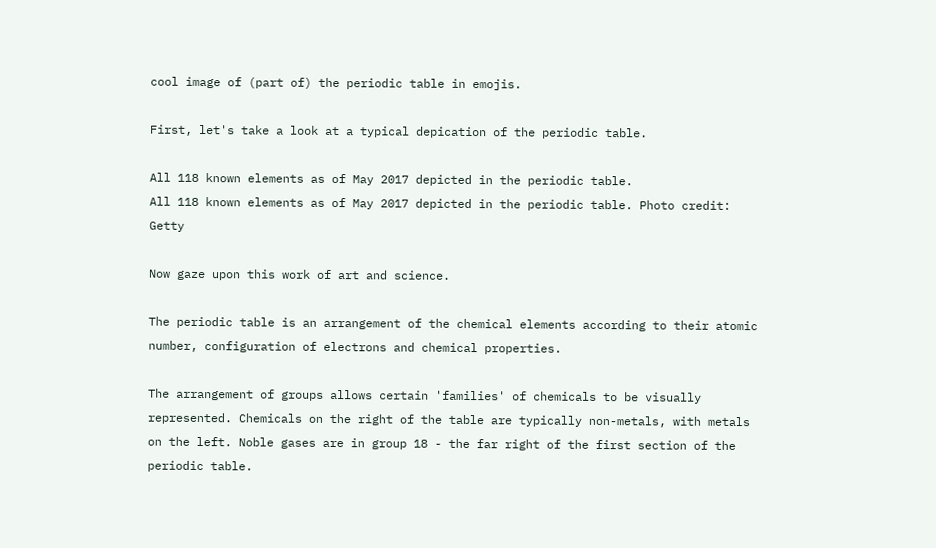cool image of (part of) the periodic table in emojis.

First, let's take a look at a typical depication of the periodic table.

All 118 known elements as of May 2017 depicted in the periodic table.
All 118 known elements as of May 2017 depicted in the periodic table. Photo credit: Getty

Now gaze upon this work of art and science.

The periodic table is an arrangement of the chemical elements according to their atomic number, configuration of electrons and chemical properties.

The arrangement of groups allows certain 'families' of chemicals to be visually represented. Chemicals on the right of the table are typically non-metals, with metals on the left. Noble gases are in group 18 - the far right of the first section of the periodic table.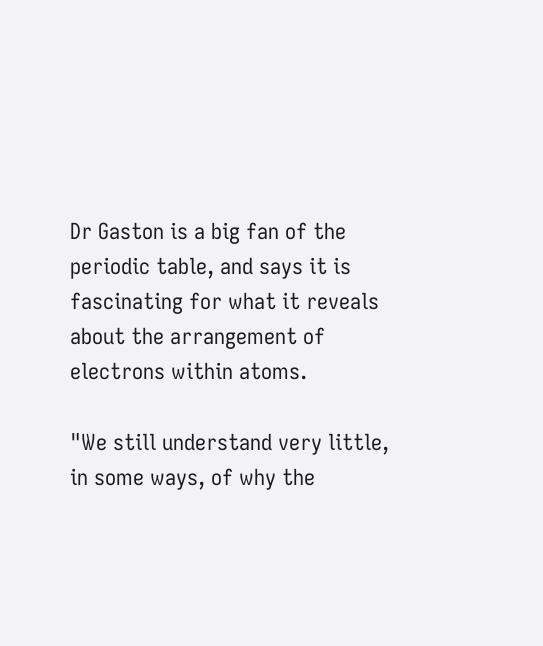Dr Gaston is a big fan of the periodic table, and says it is fascinating for what it reveals about the arrangement of electrons within atoms.

"We still understand very little, in some ways, of why the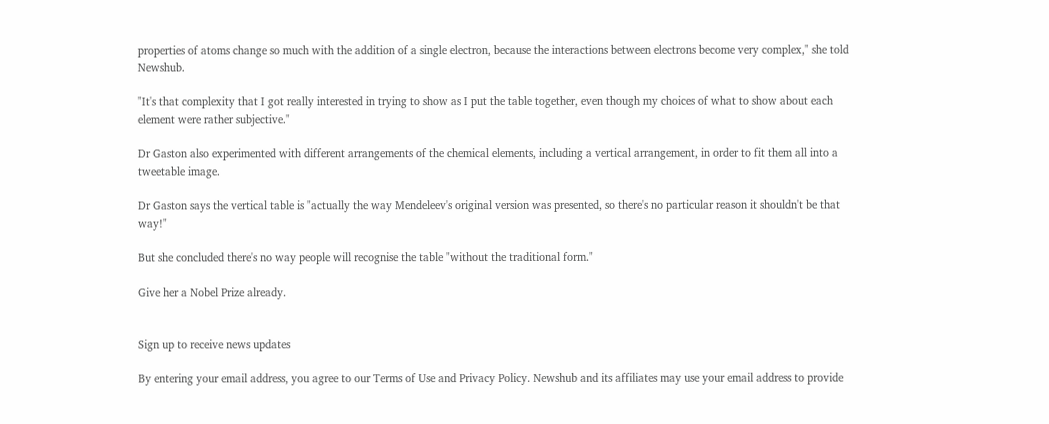properties of atoms change so much with the addition of a single electron, because the interactions between electrons become very complex," she told Newshub.

"It's that complexity that I got really interested in trying to show as I put the table together, even though my choices of what to show about each element were rather subjective."

Dr Gaston also experimented with different arrangements of the chemical elements, including a vertical arrangement, in order to fit them all into a tweetable image.

Dr Gaston says the vertical table is "actually the way Mendeleev's original version was presented, so there's no particular reason it shouldn't be that way!"

But she concluded there's no way people will recognise the table "without the traditional form."

Give her a Nobel Prize already.


Sign up to receive news updates

By entering your email address, you agree to our Terms of Use and Privacy Policy. Newshub and its affiliates may use your email address to provide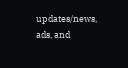updates/news, ads, and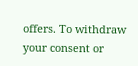offers. To withdraw your consent or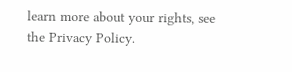learn more about your rights, see the Privacy Policy.